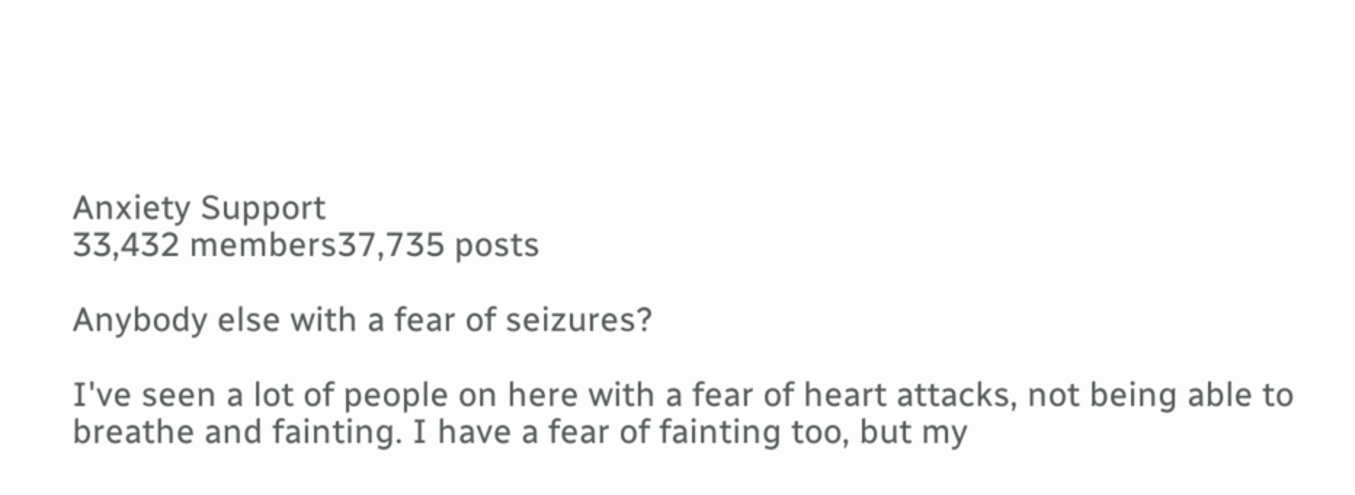Anxiety Support
33,432 members37,735 posts

Anybody else with a fear of seizures?

I've seen a lot of people on here with a fear of heart attacks, not being able to breathe and fainting. I have a fear of fainting too, but my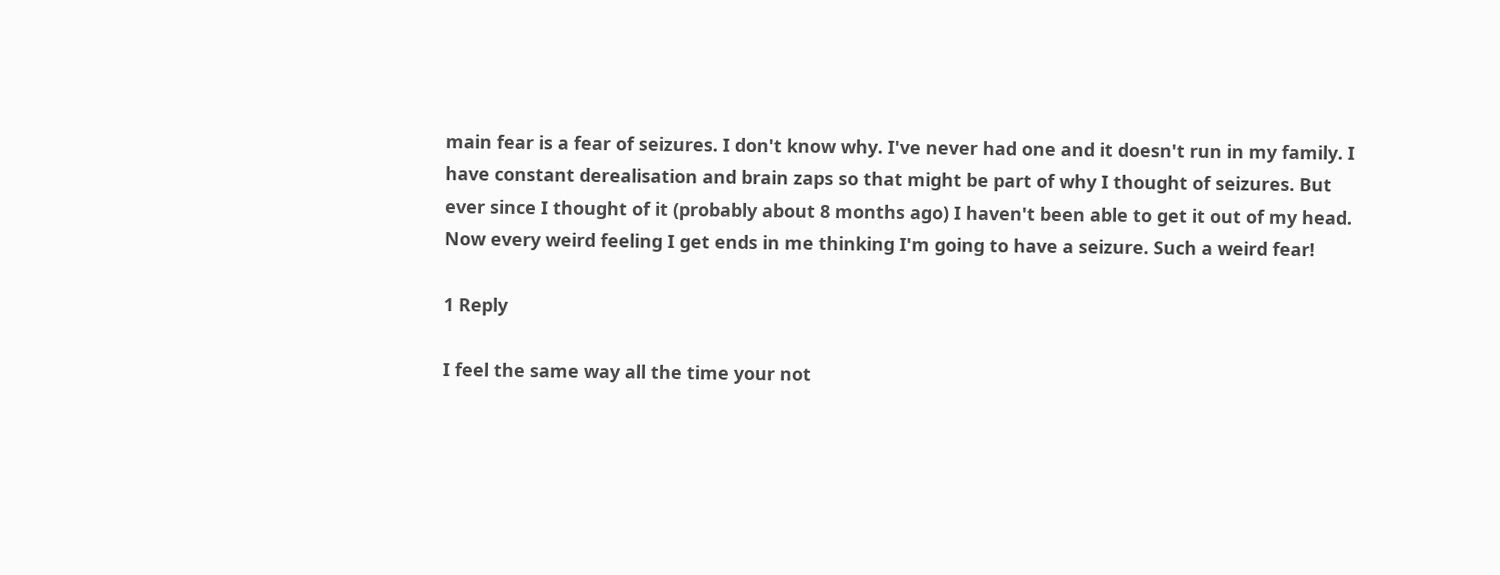main fear is a fear of seizures. I don't know why. I've never had one and it doesn't run in my family. I have constant derealisation and brain zaps so that might be part of why I thought of seizures. But ever since I thought of it (probably about 8 months ago) I haven't been able to get it out of my head. Now every weird feeling I get ends in me thinking I'm going to have a seizure. Such a weird fear!

1 Reply

I feel the same way all the time your not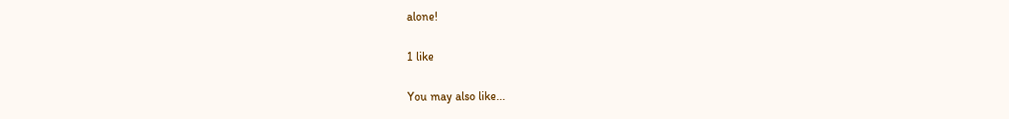alone!

1 like

You may also like...